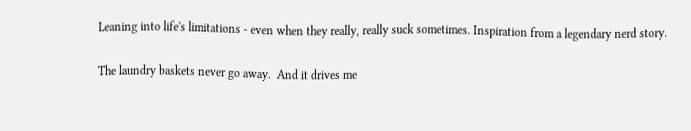Leaning into life's limitations - even when they really, really suck sometimes. Inspiration from a legendary nerd story.

The laundry baskets never go away.  And it drives me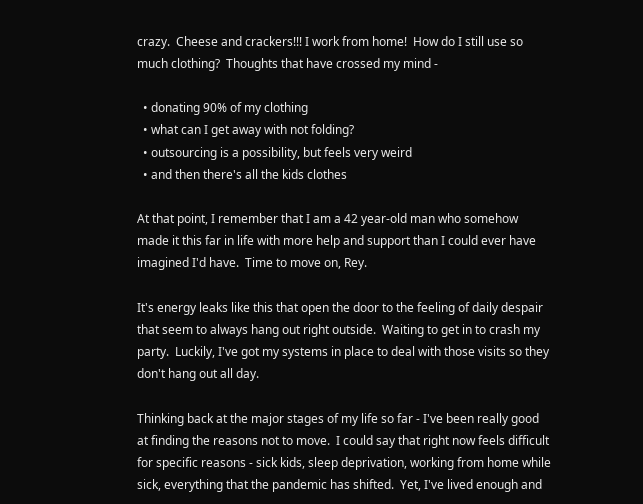crazy.  Cheese and crackers!!! I work from home!  How do I still use so much clothing?  Thoughts that have crossed my mind -

  • donating 90% of my clothing
  • what can I get away with not folding?
  • outsourcing is a possibility, but feels very weird
  • and then there's all the kids clothes

At that point, I remember that I am a 42 year-old man who somehow made it this far in life with more help and support than I could ever have imagined I'd have.  Time to move on, Rey.

It's energy leaks like this that open the door to the feeling of daily despair that seem to always hang out right outside.  Waiting to get in to crash my party.  Luckily, I've got my systems in place to deal with those visits so they don't hang out all day.

Thinking back at the major stages of my life so far - I've been really good at finding the reasons not to move.  I could say that right now feels difficult for specific reasons - sick kids, sleep deprivation, working from home while sick, everything that the pandemic has shifted.  Yet, I've lived enough and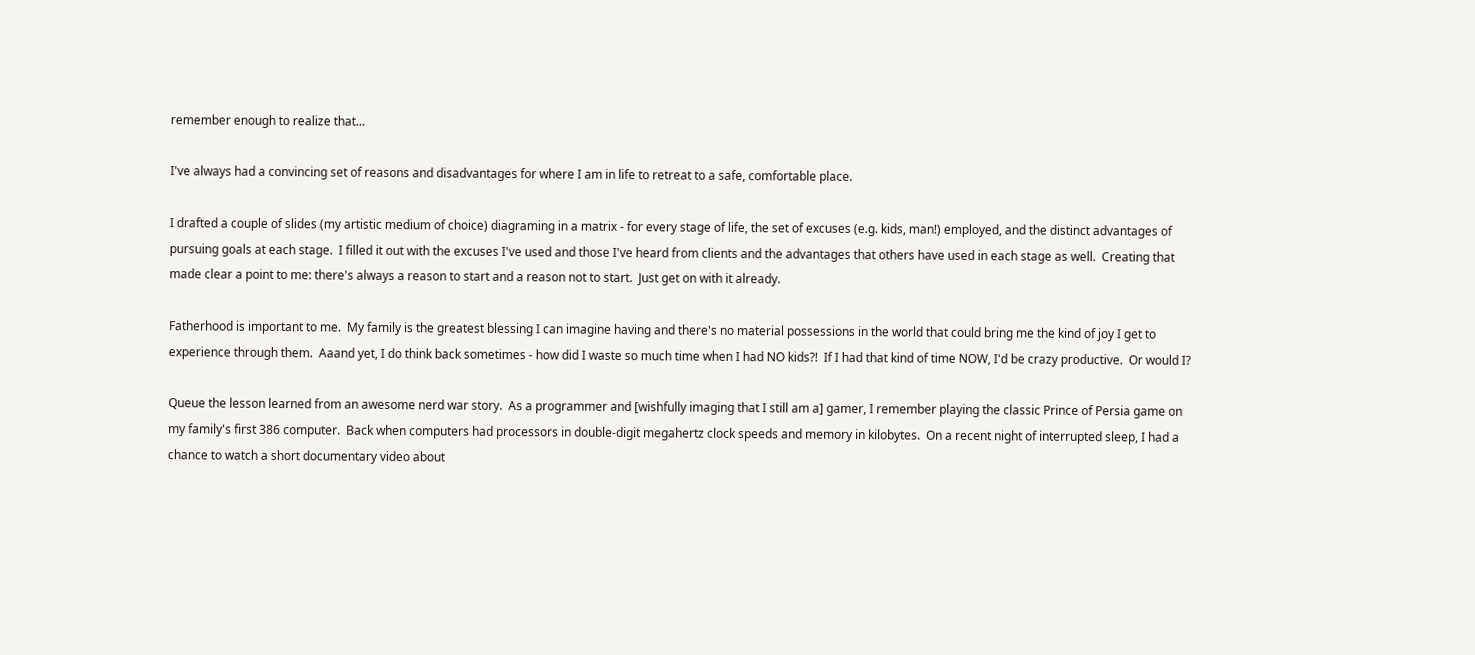remember enough to realize that...

I've always had a convincing set of reasons and disadvantages for where I am in life to retreat to a safe, comfortable place.

I drafted a couple of slides (my artistic medium of choice) diagraming in a matrix - for every stage of life, the set of excuses (e.g. kids, man!) employed, and the distinct advantages of pursuing goals at each stage.  I filled it out with the excuses I've used and those I've heard from clients and the advantages that others have used in each stage as well.  Creating that made clear a point to me: there's always a reason to start and a reason not to start.  Just get on with it already.

Fatherhood is important to me.  My family is the greatest blessing I can imagine having and there's no material possessions in the world that could bring me the kind of joy I get to experience through them.  Aaand yet, I do think back sometimes - how did I waste so much time when I had NO kids?!  If I had that kind of time NOW, I'd be crazy productive.  Or would I?

Queue the lesson learned from an awesome nerd war story.  As a programmer and [wishfully imaging that I still am a] gamer, I remember playing the classic Prince of Persia game on my family's first 386 computer.  Back when computers had processors in double-digit megahertz clock speeds and memory in kilobytes.  On a recent night of interrupted sleep, I had a chance to watch a short documentary video about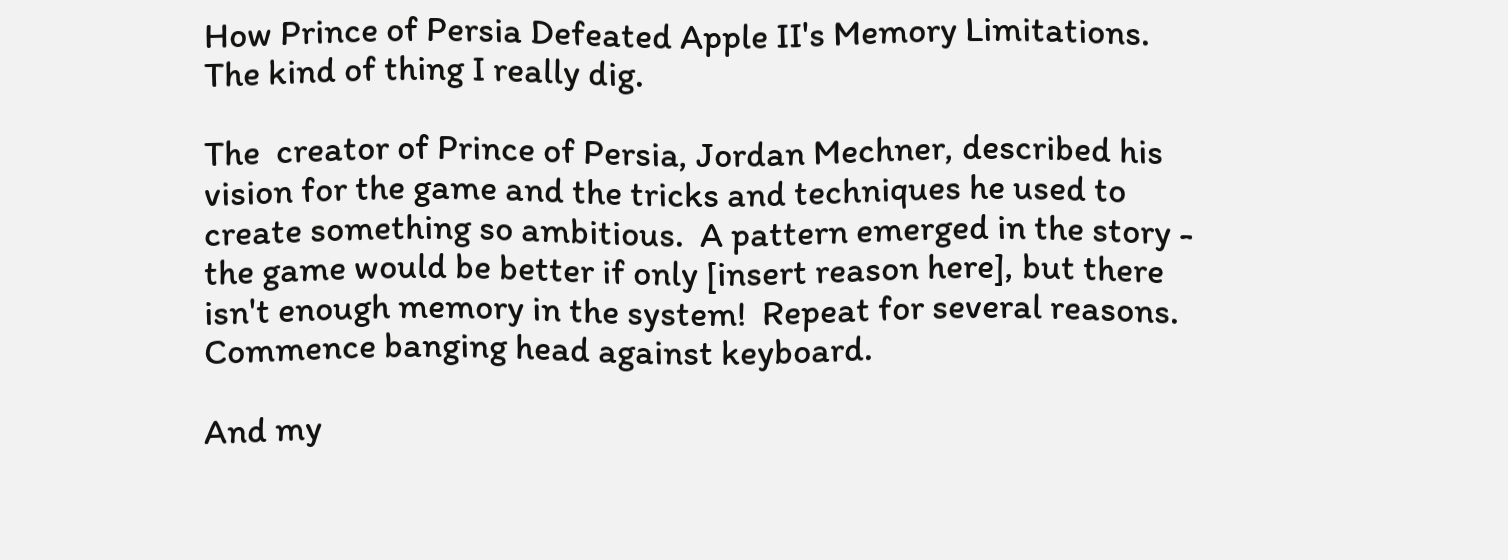How Prince of Persia Defeated Apple II's Memory Limitations.  The kind of thing I really dig.

The  creator of Prince of Persia, Jordan Mechner, described his vision for the game and the tricks and techniques he used to create something so ambitious.  A pattern emerged in the story - the game would be better if only [insert reason here], but there isn't enough memory in the system!  Repeat for several reasons.  Commence banging head against keyboard.

And my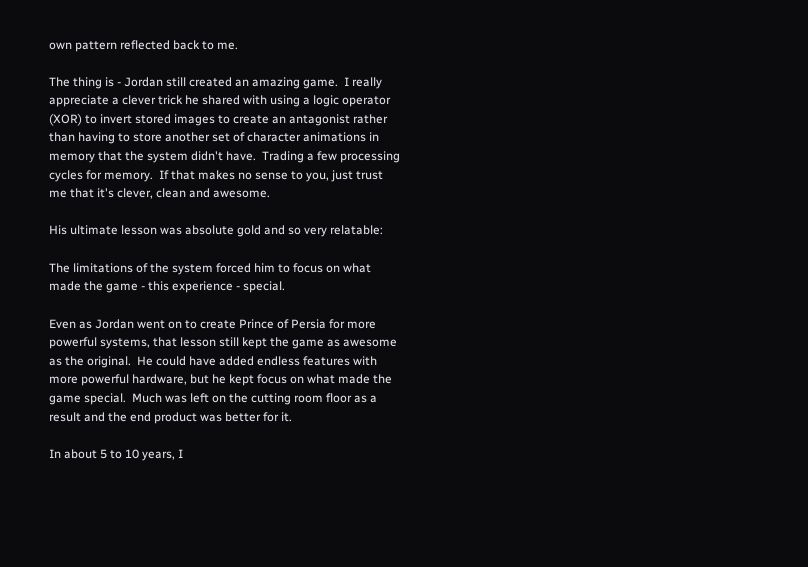own pattern reflected back to me.

The thing is - Jordan still created an amazing game.  I really appreciate a clever trick he shared with using a logic operator (XOR) to invert stored images to create an antagonist rather than having to store another set of character animations in memory that the system didn't have.  Trading a few processing cycles for memory.  If that makes no sense to you, just trust me that it's clever, clean and awesome.

His ultimate lesson was absolute gold and so very relatable:

The limitations of the system forced him to focus on what made the game - this experience - special.

Even as Jordan went on to create Prince of Persia for more powerful systems, that lesson still kept the game as awesome as the original.  He could have added endless features with more powerful hardware, but he kept focus on what made the game special.  Much was left on the cutting room floor as a result and the end product was better for it.

In about 5 to 10 years, I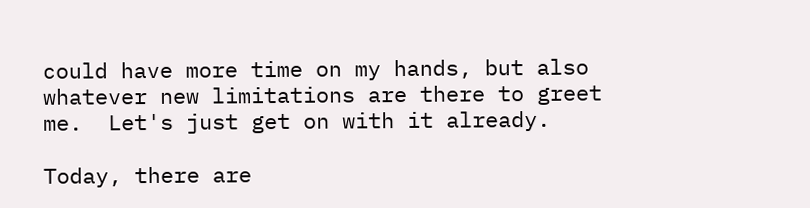could have more time on my hands, but also whatever new limitations are there to greet me.  Let's just get on with it already.

Today, there are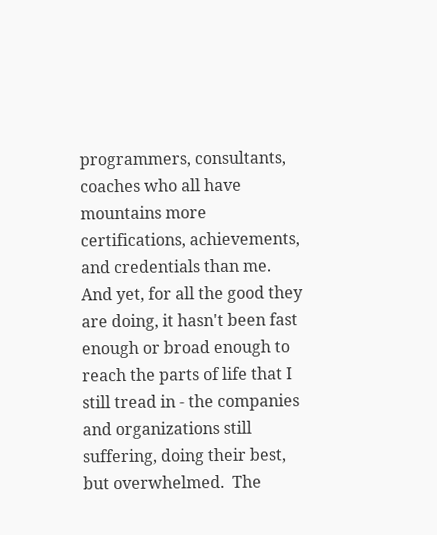programmers, consultants, coaches who all have mountains more certifications, achievements, and credentials than me.  And yet, for all the good they are doing, it hasn't been fast enough or broad enough to reach the parts of life that I still tread in - the companies and organizations still suffering, doing their best, but overwhelmed.  The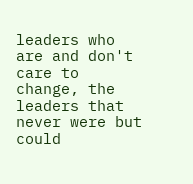leaders who are and don't care to change, the leaders that never were but could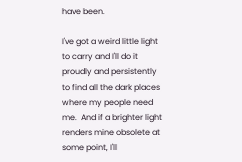have been.

I've got a weird little light to carry and I'll do it proudly and persistently to find all the dark places where my people need me.  And if a brighter light renders mine obsolete at some point, I'll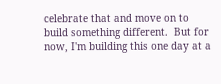celebrate that and move on to build something different.  But for now, I'm building this one day at a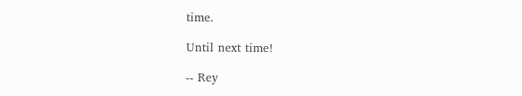time.

Until next time!

-- Rey